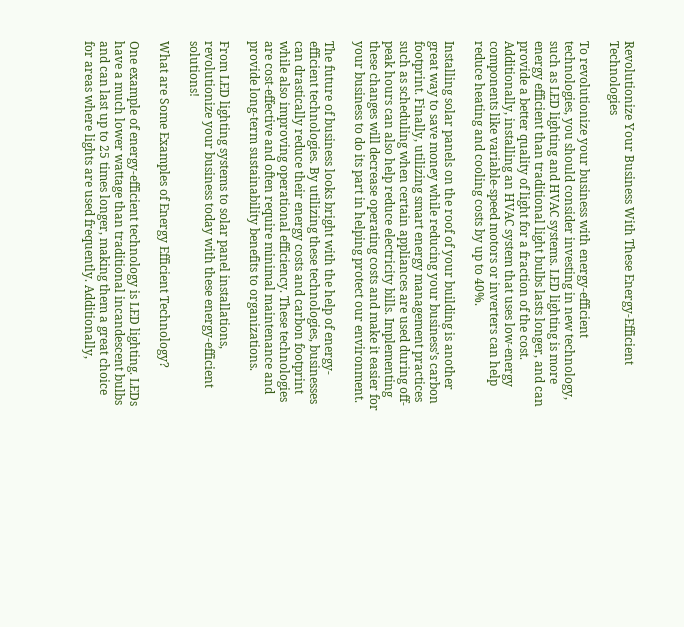Revolutionize Your Business With These Energy-Efficient Technologies

To revolutionize your business with energy-efficient technologies, you should consider investing in new technology, such as LED lighting and HVAC systems. LED lighting is more energy efficient than traditional light bulbs lasts longer, and can provide a better quality of light for a fraction of the cost. Additionally, installing an HVAC system that uses low-energy components like variable-speed motors or inverters can help reduce heating and cooling costs by up to 40%.

Installing solar panels on the roof of your building is another great way to save money while reducing your business’s carbon footprint. Finally, utilizing smart energy management practices such as scheduling when certain appliances are used during off-peak hours can also help reduce electricity bills. Implementing these changes will decrease operating costs and make it easier for your business to do its part in helping protect our environment.

The future of business looks bright with the help of energy-efficient technologies. By utilizing these technologies, businesses can drastically reduce their energy costs and carbon footprint while also improving operational efficiency. These technologies are cost-effective and often require minimal maintenance and provide long-term sustainability benefits to organizations.

From LED lighting systems to solar panel installations, revolutionize your business today with these energy-efficient solutions!

What are Some Examples of Energy Efficient Technology?

One example of energy-efficient technology is LED lighting. LEDs have a much lower wattage than traditional incandescent bulbs and can last up to 25 times longer, making them a great choice for areas where lights are used frequently. Additionally,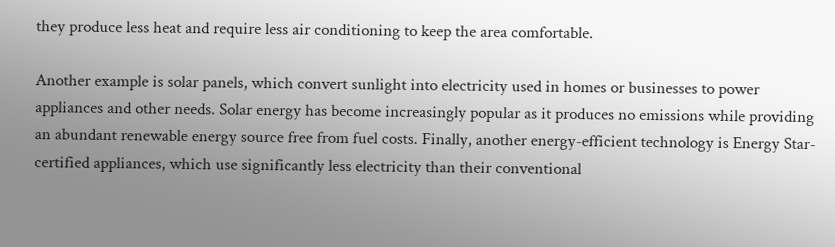they produce less heat and require less air conditioning to keep the area comfortable.

Another example is solar panels, which convert sunlight into electricity used in homes or businesses to power appliances and other needs. Solar energy has become increasingly popular as it produces no emissions while providing an abundant renewable energy source free from fuel costs. Finally, another energy-efficient technology is Energy Star-certified appliances, which use significantly less electricity than their conventional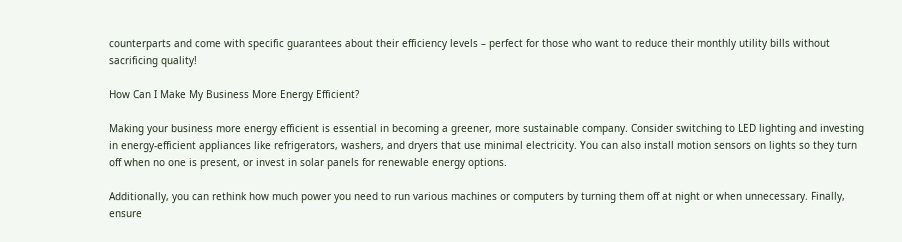counterparts and come with specific guarantees about their efficiency levels – perfect for those who want to reduce their monthly utility bills without sacrificing quality!

How Can I Make My Business More Energy Efficient?

Making your business more energy efficient is essential in becoming a greener, more sustainable company. Consider switching to LED lighting and investing in energy-efficient appliances like refrigerators, washers, and dryers that use minimal electricity. You can also install motion sensors on lights so they turn off when no one is present, or invest in solar panels for renewable energy options.

Additionally, you can rethink how much power you need to run various machines or computers by turning them off at night or when unnecessary. Finally, ensure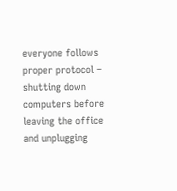everyone follows proper protocol – shutting down computers before leaving the office and unplugging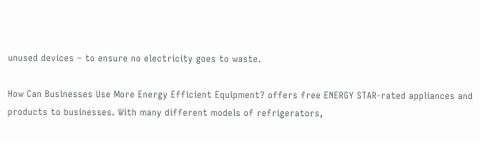unused devices – to ensure no electricity goes to waste.

How Can Businesses Use More Energy Efficient Equipment? offers free ENERGY STAR-rated appliances and products to businesses. With many different models of refrigerators,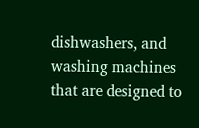dishwashers, and washing machines that are designed to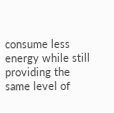consume less energy while still providing the same level of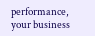performance, your business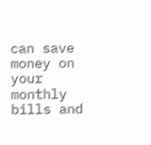can save money on your monthly bills and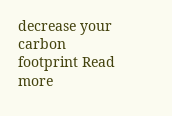decrease your carbon footprint Read more